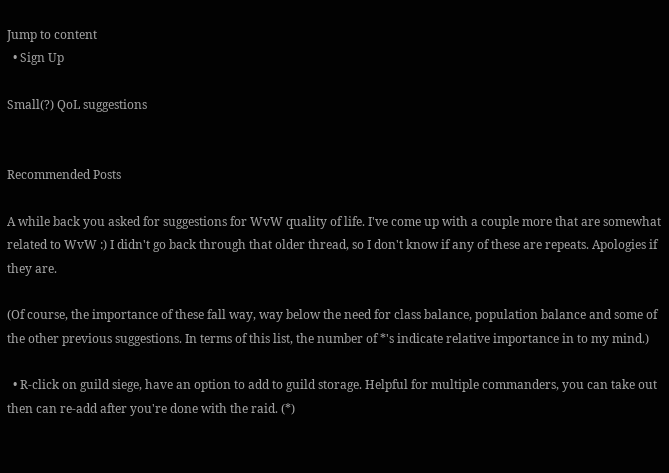Jump to content
  • Sign Up

Small(?) QoL suggestions


Recommended Posts

A while back you asked for suggestions for WvW quality of life. I've come up with a couple more that are somewhat related to WvW :) I didn't go back through that older thread, so I don't know if any of these are repeats. Apologies if they are.

(Of course, the importance of these fall way, way below the need for class balance, population balance and some of the other previous suggestions. In terms of this list, the number of *'s indicate relative importance in to my mind.)

  • R-click on guild siege, have an option to add to guild storage. Helpful for multiple commanders, you can take out then can re-add after you're done with the raid. (*)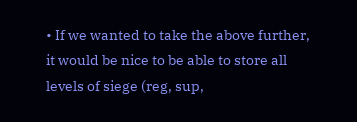• If we wanted to take the above further, it would be nice to be able to store all levels of siege (reg, sup,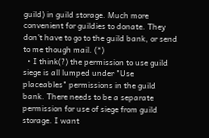guild) in guild storage. Much more convenient for guildies to donate. They don't have to go to the guild bank, or send to me though mail. (*)
  • I think(?) the permission to use guild siege is all lumped under "Use placeables" permissions in the guild bank. There needs to be a separate permission for use of siege from guild storage. I want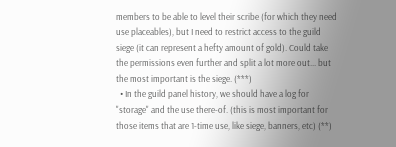members to be able to level their scribe (for which they need use placeables), but I need to restrict access to the guild siege (it can represent a hefty amount of gold). Could take the permissions even further and split a lot more out... but the most important is the siege. (***)
  • In the guild panel history, we should have a log for "storage" and the use there-of. (this is most important for those items that are 1-time use, like siege, banners, etc) (**)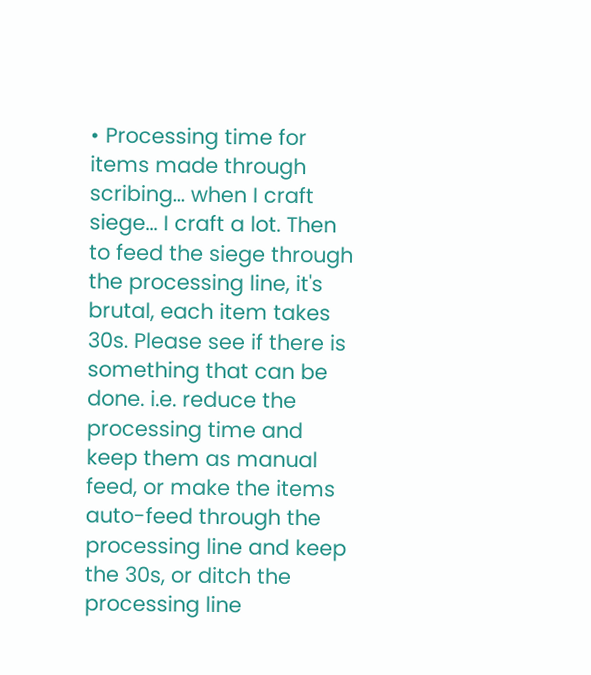• Processing time for items made through scribing... when I craft siege... I craft a lot. Then to feed the siege through the processing line, it's brutal, each item takes 30s. Please see if there is something that can be done. i.e. reduce the processing time and keep them as manual feed, or make the items auto-feed through the processing line and keep the 30s, or ditch the processing line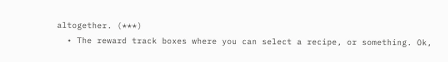altogether. (***)
  • The reward track boxes where you can select a recipe, or something. Ok,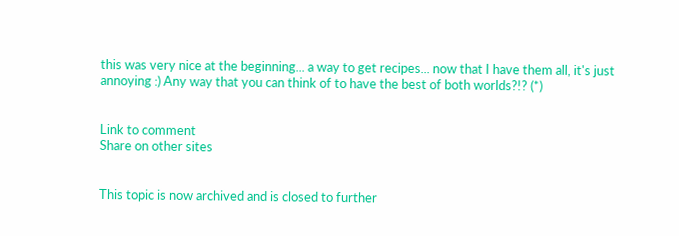this was very nice at the beginning... a way to get recipes... now that I have them all, it's just annoying :) Any way that you can think of to have the best of both worlds?!? (*)


Link to comment
Share on other sites


This topic is now archived and is closed to further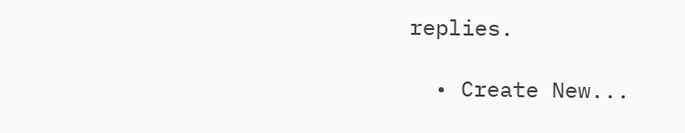replies.

  • Create New...